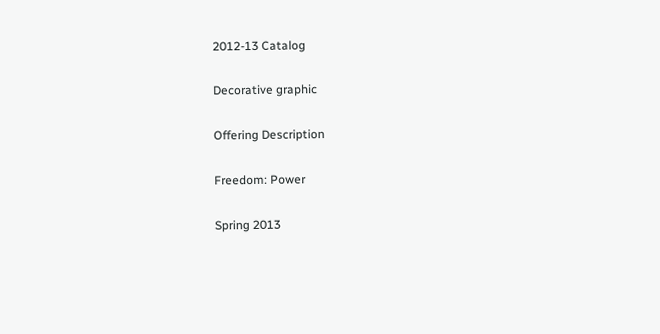2012-13 Catalog

Decorative graphic

Offering Description

Freedom: Power

Spring 2013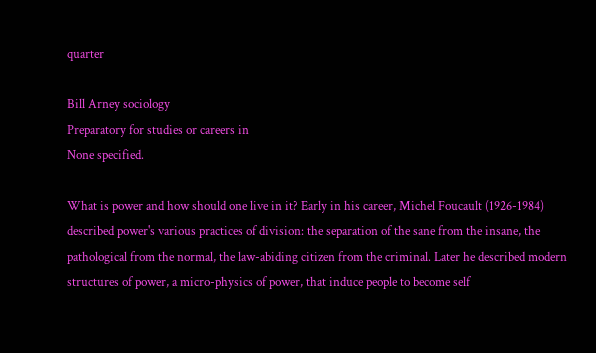quarter

Bill Arney sociology
Preparatory for studies or careers in
None specified.

What is power and how should one live in it? Early in his career, Michel Foucault (1926-1984) described power's various practices of division: the separation of the sane from the insane, the pathological from the normal, the law-abiding citizen from the criminal. Later he described modern structures of power, a micro-physics of power, that induce people to become self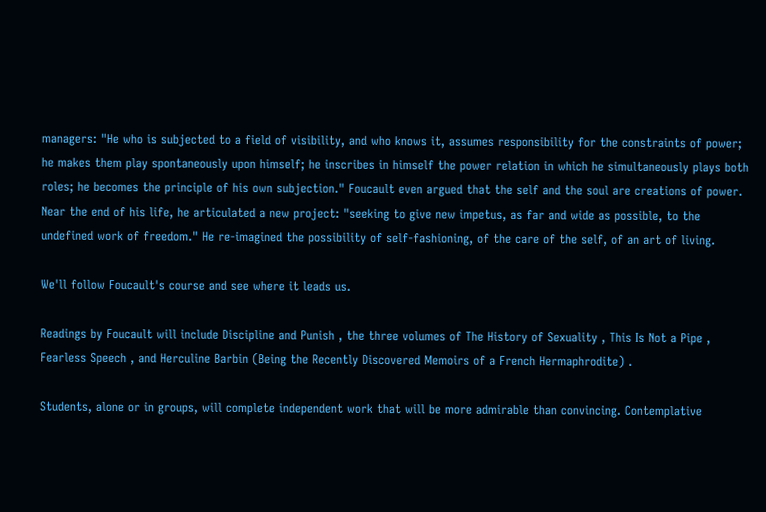managers: "He who is subjected to a field of visibility, and who knows it, assumes responsibility for the constraints of power; he makes them play spontaneously upon himself; he inscribes in himself the power relation in which he simultaneously plays both roles; he becomes the principle of his own subjection." Foucault even argued that the self and the soul are creations of power. Near the end of his life, he articulated a new project: "seeking to give new impetus, as far and wide as possible, to the undefined work of freedom." He re-imagined the possibility of self-fashioning, of the care of the self, of an art of living.

We'll follow Foucault's course and see where it leads us.

Readings by Foucault will include Discipline and Punish , the three volumes of The History of Sexuality , This Is Not a Pipe , Fearless Speech , and Herculine Barbin (Being the Recently Discovered Memoirs of a French Hermaphrodite) .

Students, alone or in groups, will complete independent work that will be more admirable than convincing. Contemplative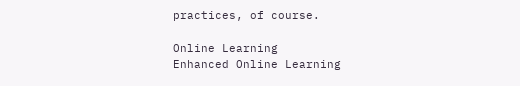practices, of course.

Online Learning
Enhanced Online Learning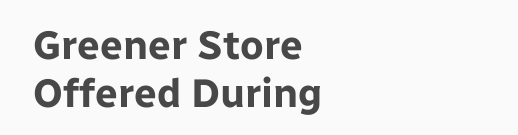Greener Store
Offered During